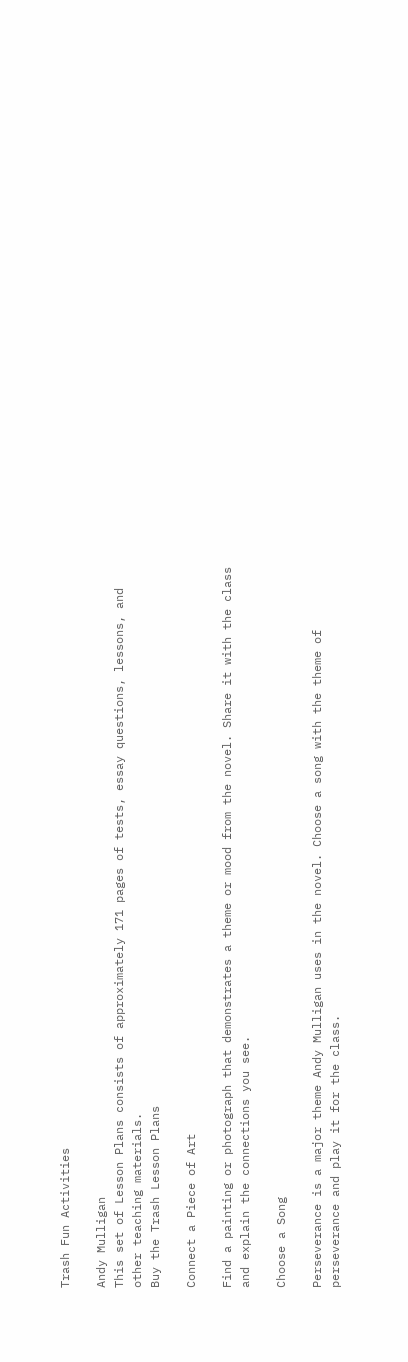Trash Fun Activities

Andy Mulligan
This set of Lesson Plans consists of approximately 171 pages of tests, essay questions, lessons, and other teaching materials.
Buy the Trash Lesson Plans

Connect a Piece of Art

Find a painting or photograph that demonstrates a theme or mood from the novel. Share it with the class and explain the connections you see.

Choose a Song

Perseverance is a major theme Andy Mulligan uses in the novel. Choose a song with the theme of perseverance and play it for the class.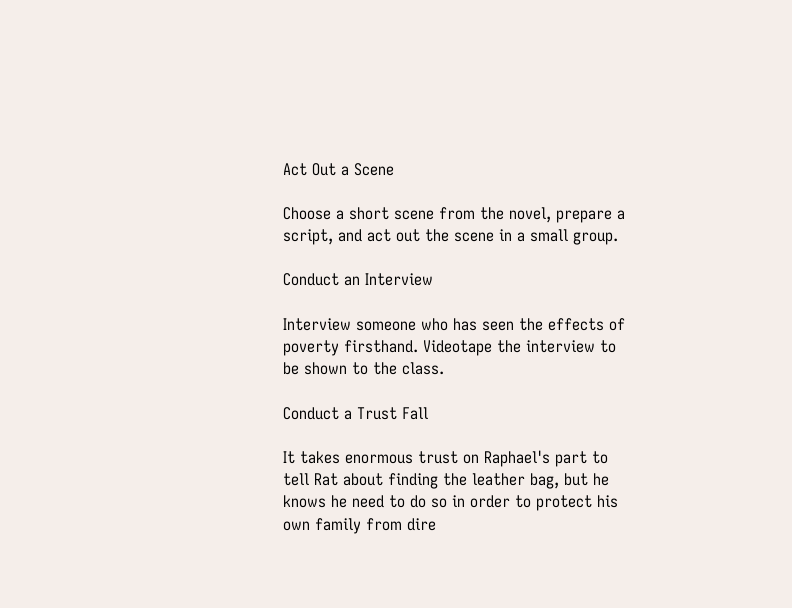Act Out a Scene

Choose a short scene from the novel, prepare a script, and act out the scene in a small group.

Conduct an Interview

Interview someone who has seen the effects of poverty firsthand. Videotape the interview to be shown to the class.

Conduct a Trust Fall

It takes enormous trust on Raphael's part to tell Rat about finding the leather bag, but he knows he need to do so in order to protect his own family from dire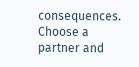consequences. Choose a partner and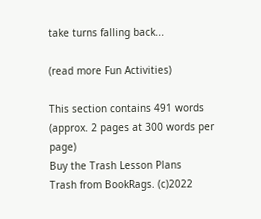take turns falling back...

(read more Fun Activities)

This section contains 491 words
(approx. 2 pages at 300 words per page)
Buy the Trash Lesson Plans
Trash from BookRags. (c)2022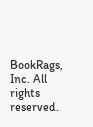BookRags, Inc. All rights reserved.